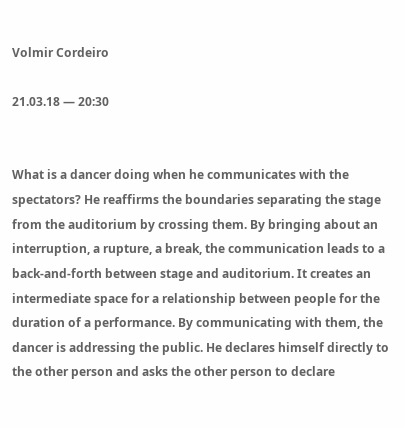Volmir Cordeiro

21.03.18 — 20:30


What is a dancer doing when he communicates with the spectators? He reaffirms the boundaries separating the stage from the auditorium by crossing them. By bringing about an interruption, a rupture, a break, the communication leads to a back-and-forth between stage and auditorium. It creates an intermediate space for a relationship between people for the duration of a performance. By communicating with them, the dancer is addressing the public. He declares himself directly to the other person and asks the other person to declare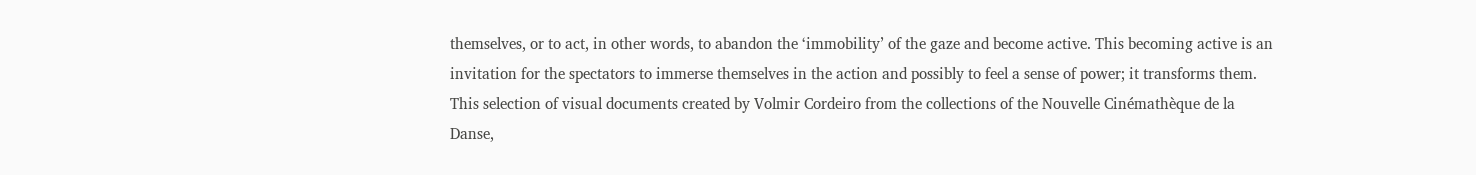themselves, or to act, in other words, to abandon the ‘immobility’ of the gaze and become active. This becoming active is an invitation for the spectators to immerse themselves in the action and possibly to feel a sense of power; it transforms them. This selection of visual documents created by Volmir Cordeiro from the collections of the Nouvelle Cinémathèque de la Danse,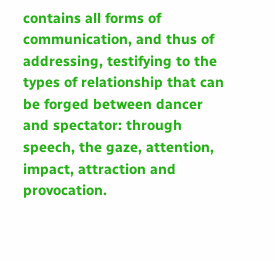contains all forms of communication, and thus of addressing, testifying to the types of relationship that can be forged between dancer and spectator: through speech, the gaze, attention, impact, attraction and provocation.